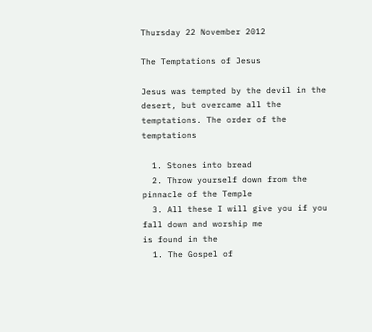Thursday 22 November 2012

The Temptations of Jesus

Jesus was tempted by the devil in the desert, but overcame all the temptations. The order of the temptations

  1. Stones into bread
  2. Throw yourself down from the pinnacle of the Temple
  3. All these I will give you if you fall down and worship me
is found in the
  1. The Gospel of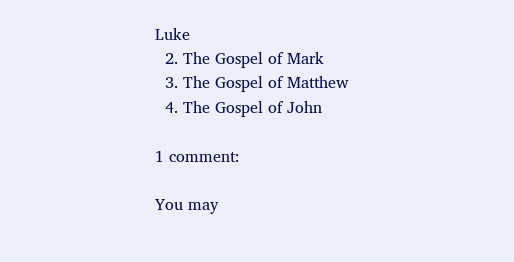Luke
  2. The Gospel of Mark
  3. The Gospel of Matthew
  4. The Gospel of John

1 comment:

You may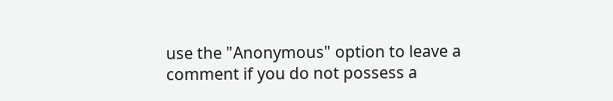use the "Anonymous" option to leave a comment if you do not possess a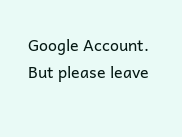Google Account. But please leave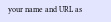your name and URL as